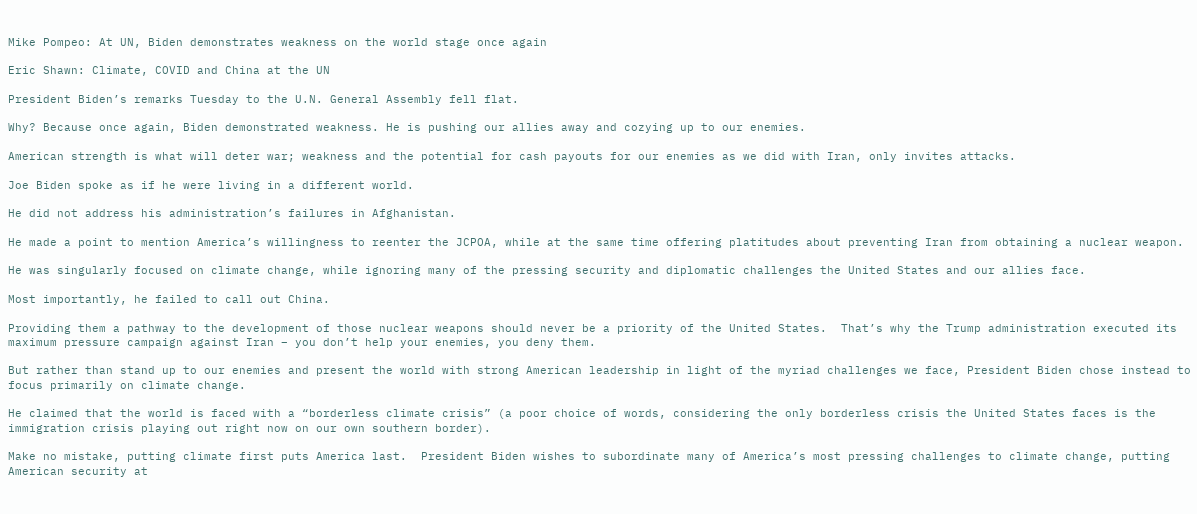Mike Pompeo: At UN, Biden demonstrates weakness on the world stage once again

Eric Shawn: Climate, COVID and China at the UN

President Biden’s remarks Tuesday to the U.N. General Assembly fell flat.

Why? Because once again, Biden demonstrated weakness. He is pushing our allies away and cozying up to our enemies.

American strength is what will deter war; weakness and the potential for cash payouts for our enemies as we did with Iran, only invites attacks.

Joe Biden spoke as if he were living in a different world.

He did not address his administration’s failures in Afghanistan.

He made a point to mention America’s willingness to reenter the JCPOA, while at the same time offering platitudes about preventing Iran from obtaining a nuclear weapon.

He was singularly focused on climate change, while ignoring many of the pressing security and diplomatic challenges the United States and our allies face.

Most importantly, he failed to call out China.

Providing them a pathway to the development of those nuclear weapons should never be a priority of the United States.  That’s why the Trump administration executed its maximum pressure campaign against Iran – you don’t help your enemies, you deny them.

But rather than stand up to our enemies and present the world with strong American leadership in light of the myriad challenges we face, President Biden chose instead to focus primarily on climate change.

He claimed that the world is faced with a “borderless climate crisis” (a poor choice of words, considering the only borderless crisis the United States faces is the immigration crisis playing out right now on our own southern border).

Make no mistake, putting climate first puts America last.  President Biden wishes to subordinate many of America’s most pressing challenges to climate change, putting American security at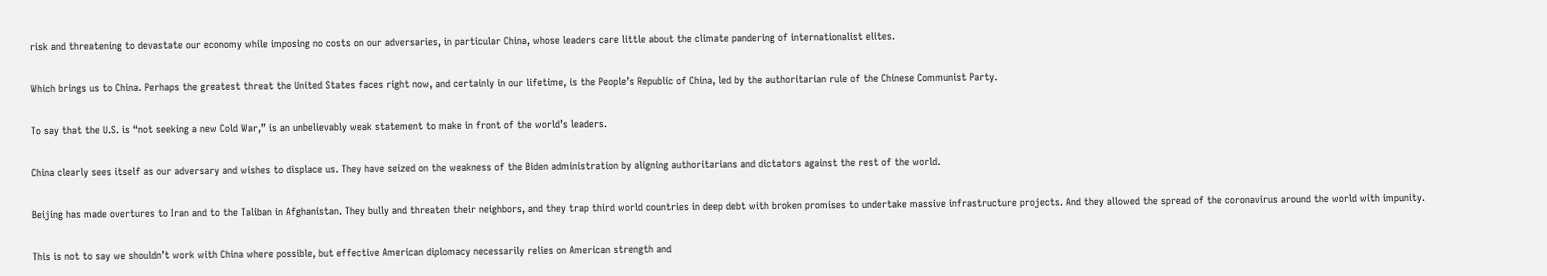risk and threatening to devastate our economy while imposing no costs on our adversaries, in particular China, whose leaders care little about the climate pandering of internationalist elites.

Which brings us to China. Perhaps the greatest threat the United States faces right now, and certainly in our lifetime, is the People’s Republic of China, led by the authoritarian rule of the Chinese Communist Party.

To say that the U.S. is “not seeking a new Cold War,” is an unbelievably weak statement to make in front of the world’s leaders.

China clearly sees itself as our adversary and wishes to displace us. They have seized on the weakness of the Biden administration by aligning authoritarians and dictators against the rest of the world.

Beijing has made overtures to Iran and to the Taliban in Afghanistan. They bully and threaten their neighbors, and they trap third world countries in deep debt with broken promises to undertake massive infrastructure projects. And they allowed the spread of the coronavirus around the world with impunity.

This is not to say we shouldn’t work with China where possible, but effective American diplomacy necessarily relies on American strength and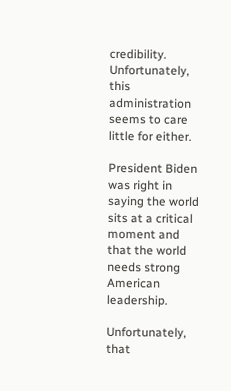credibility.  Unfortunately, this administration seems to care little for either.

President Biden was right in saying the world sits at a critical moment and that the world needs strong American leadership.

Unfortunately, that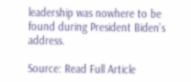leadership was nowhere to be found during President Biden’s address.

Source: Read Full Article